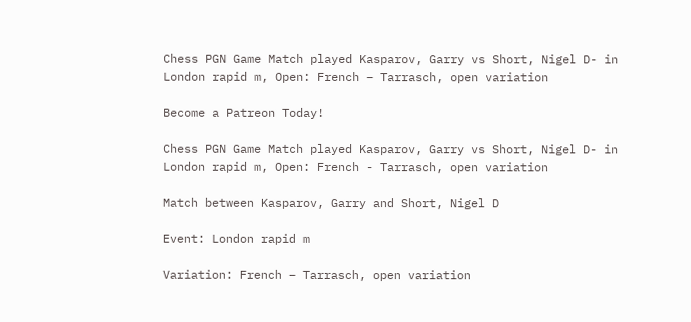Chess PGN Game Match played Kasparov, Garry vs Short, Nigel D- in London rapid m, Open: French – Tarrasch, open variation

Become a Patreon Today!

Chess PGN Game Match played Kasparov, Garry vs Short, Nigel D- in London rapid m, Open: French - Tarrasch, open variation

Match between Kasparov, Garry and Short, Nigel D

Event: London rapid m

Variation: French – Tarrasch, open variation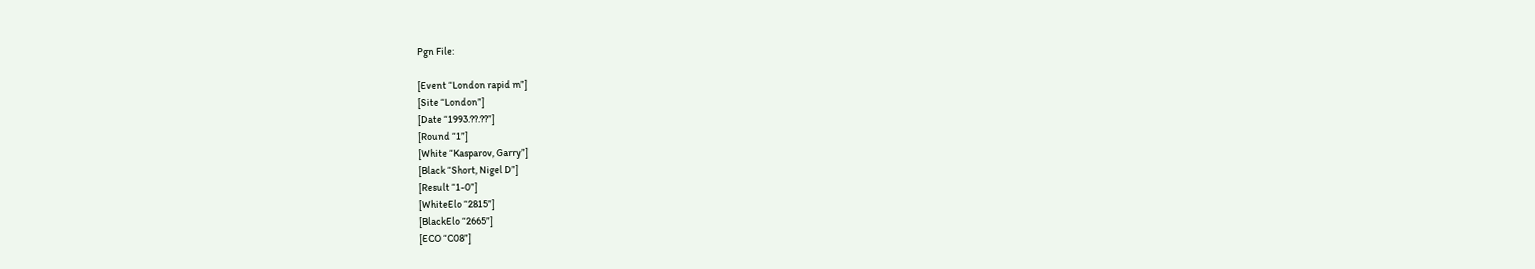Pgn File:

[Event “London rapid m”]
[Site “London”]
[Date “1993.??.??”]
[Round “1”]
[White “Kasparov, Garry”]
[Black “Short, Nigel D”]
[Result “1-0”]
[WhiteElo “2815”]
[BlackElo “2665”]
[ECO “C08”]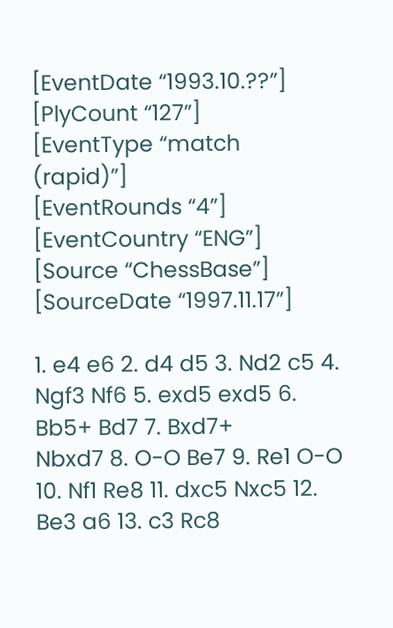[EventDate “1993.10.??”]
[PlyCount “127”]
[EventType “match (rapid)”]
[EventRounds “4”]
[EventCountry “ENG”]
[Source “ChessBase”]
[SourceDate “1997.11.17”]

1. e4 e6 2. d4 d5 3. Nd2 c5 4. Ngf3 Nf6 5. exd5 exd5 6. Bb5+ Bd7 7. Bxd7+
Nbxd7 8. O-O Be7 9. Re1 O-O 10. Nf1 Re8 11. dxc5 Nxc5 12. Be3 a6 13. c3 Rc8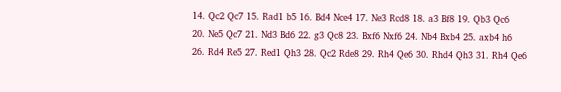14. Qc2 Qc7 15. Rad1 b5 16. Bd4 Nce4 17. Ne3 Rcd8 18. a3 Bf8 19. Qb3 Qc6
20. Ne5 Qc7 21. Nd3 Bd6 22. g3 Qc8 23. Bxf6 Nxf6 24. Nb4 Bxb4 25. axb4 h6
26. Rd4 Re5 27. Red1 Qh3 28. Qc2 Rde8 29. Rh4 Qe6 30. Rhd4 Qh3 31. Rh4 Qe6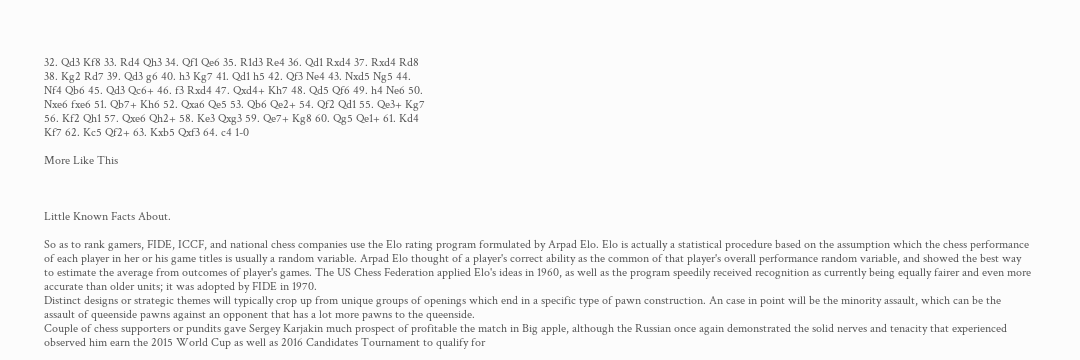32. Qd3 Kf8 33. Rd4 Qh3 34. Qf1 Qe6 35. R1d3 Re4 36. Qd1 Rxd4 37. Rxd4 Rd8
38. Kg2 Rd7 39. Qd3 g6 40. h3 Kg7 41. Qd1 h5 42. Qf3 Ne4 43. Nxd5 Ng5 44.
Nf4 Qb6 45. Qd3 Qc6+ 46. f3 Rxd4 47. Qxd4+ Kh7 48. Qd5 Qf6 49. h4 Ne6 50.
Nxe6 fxe6 51. Qb7+ Kh6 52. Qxa6 Qe5 53. Qb6 Qe2+ 54. Qf2 Qd1 55. Qe3+ Kg7
56. Kf2 Qh1 57. Qxe6 Qh2+ 58. Ke3 Qxg3 59. Qe7+ Kg8 60. Qg5 Qe1+ 61. Kd4
Kf7 62. Kc5 Qf2+ 63. Kxb5 Qxf3 64. c4 1-0

More Like This



Little Known Facts About.

So as to rank gamers, FIDE, ICCF, and national chess companies use the Elo rating program formulated by Arpad Elo. Elo is actually a statistical procedure based on the assumption which the chess performance of each player in her or his game titles is usually a random variable. Arpad Elo thought of a player's correct ability as the common of that player's overall performance random variable, and showed the best way to estimate the average from outcomes of player's games. The US Chess Federation applied Elo's ideas in 1960, as well as the program speedily received recognition as currently being equally fairer and even more accurate than older units; it was adopted by FIDE in 1970.
Distinct designs or strategic themes will typically crop up from unique groups of openings which end in a specific type of pawn construction. An case in point will be the minority assault, which can be the assault of queenside pawns against an opponent that has a lot more pawns to the queenside.
Couple of chess supporters or pundits gave Sergey Karjakin much prospect of profitable the match in Big apple, although the Russian once again demonstrated the solid nerves and tenacity that experienced observed him earn the 2015 World Cup as well as 2016 Candidates Tournament to qualify for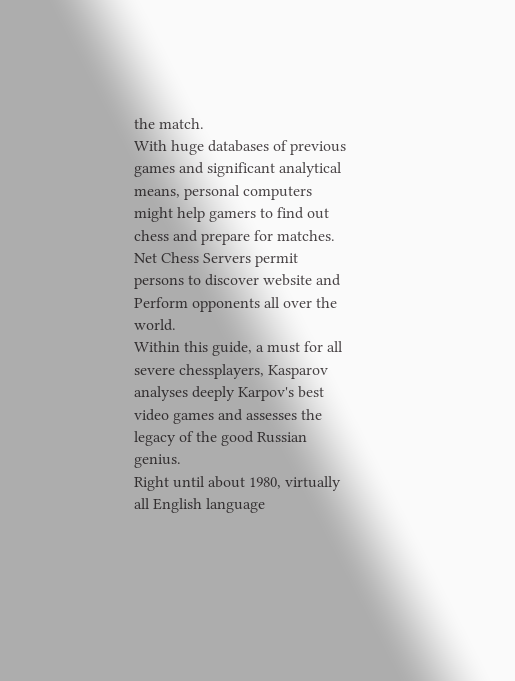the match.
With huge databases of previous games and significant analytical means, personal computers might help gamers to find out chess and prepare for matches. Net Chess Servers permit persons to discover website and Perform opponents all over the world.
Within this guide, a must for all severe chessplayers, Kasparov analyses deeply Karpov's best video games and assesses the legacy of the good Russian genius.
Right until about 1980, virtually all English language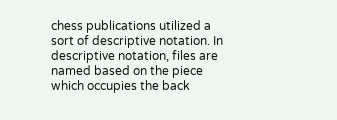chess publications utilized a sort of descriptive notation. In descriptive notation, files are named based on the piece which occupies the back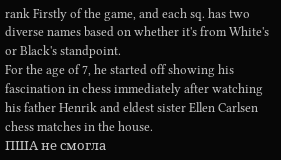rank Firstly of the game, and each sq. has two diverse names based on whether it's from White's or Black's standpoint.
For the age of 7, he started off showing his fascination in chess immediately after watching his father Henrik and eldest sister Ellen Carlsen chess matches in the house.
ПША не смогла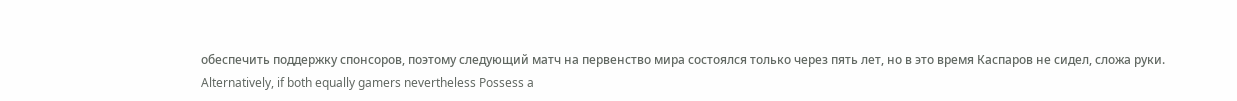обеспечить поддержку спонсоров, поэтому следующий матч на первенство мира состоялся только через пять лет, но в это время Каспаров не сидел, сложа руки.
Alternatively, if both equally gamers nevertheless Possess a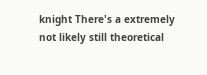knight There's a extremely not likely still theoretical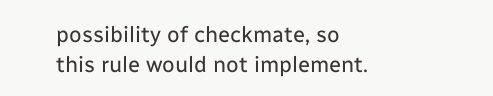possibility of checkmate, so this rule would not implement.